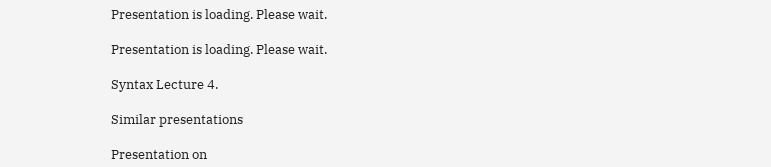Presentation is loading. Please wait.

Presentation is loading. Please wait.

Syntax Lecture 4.

Similar presentations

Presentation on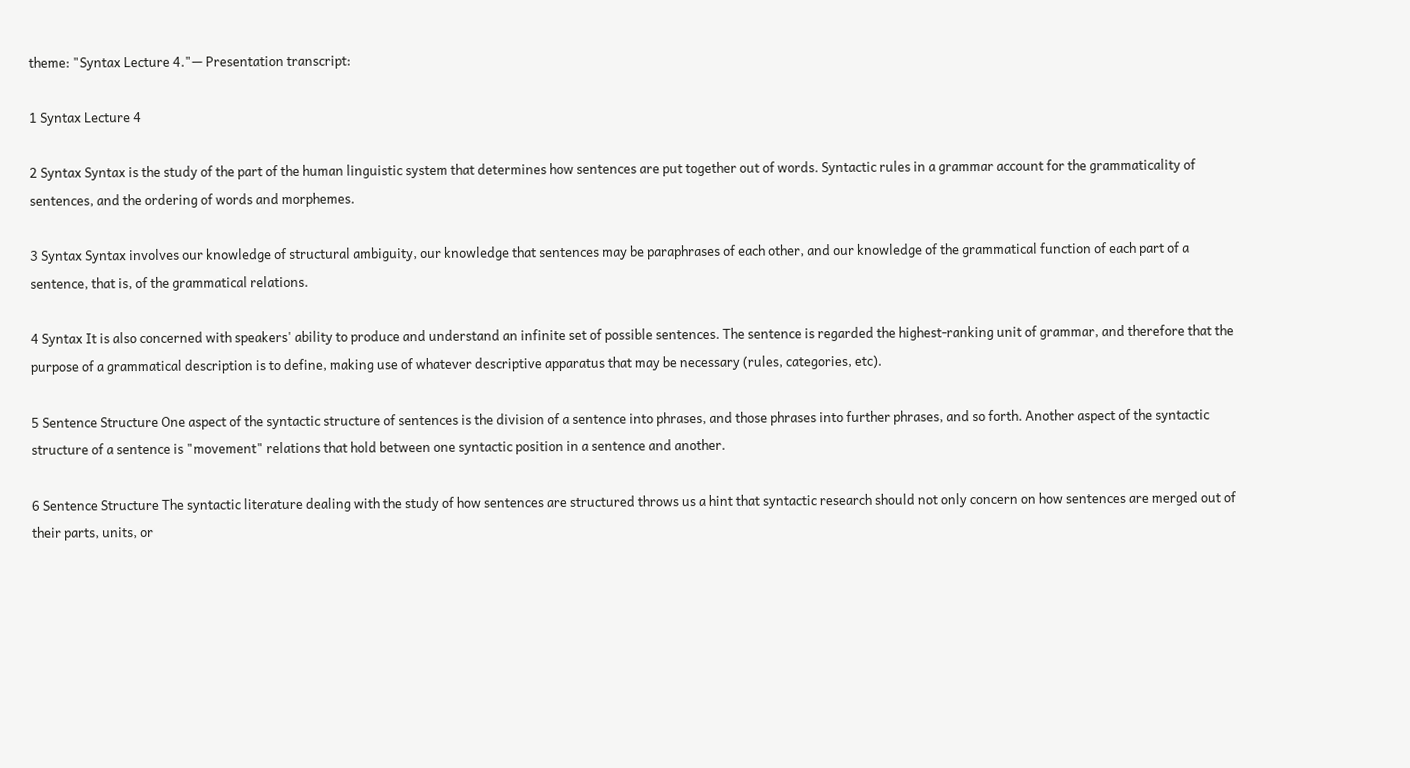theme: "Syntax Lecture 4."— Presentation transcript:

1 Syntax Lecture 4

2 Syntax Syntax is the study of the part of the human linguistic system that determines how sentences are put together out of words. Syntactic rules in a grammar account for the grammaticality of sentences, and the ordering of words and morphemes.

3 Syntax Syntax involves our knowledge of structural ambiguity, our knowledge that sentences may be paraphrases of each other, and our knowledge of the grammatical function of each part of a sentence, that is, of the grammatical relations.

4 Syntax It is also concerned with speakers' ability to produce and understand an infinite set of possible sentences. The sentence is regarded the highest-ranking unit of grammar, and therefore that the purpose of a grammatical description is to define, making use of whatever descriptive apparatus that may be necessary (rules, categories, etc).

5 Sentence Structure One aspect of the syntactic structure of sentences is the division of a sentence into phrases, and those phrases into further phrases, and so forth. Another aspect of the syntactic structure of a sentence is "movement" relations that hold between one syntactic position in a sentence and another.

6 Sentence Structure The syntactic literature dealing with the study of how sentences are structured throws us a hint that syntactic research should not only concern on how sentences are merged out of their parts, units, or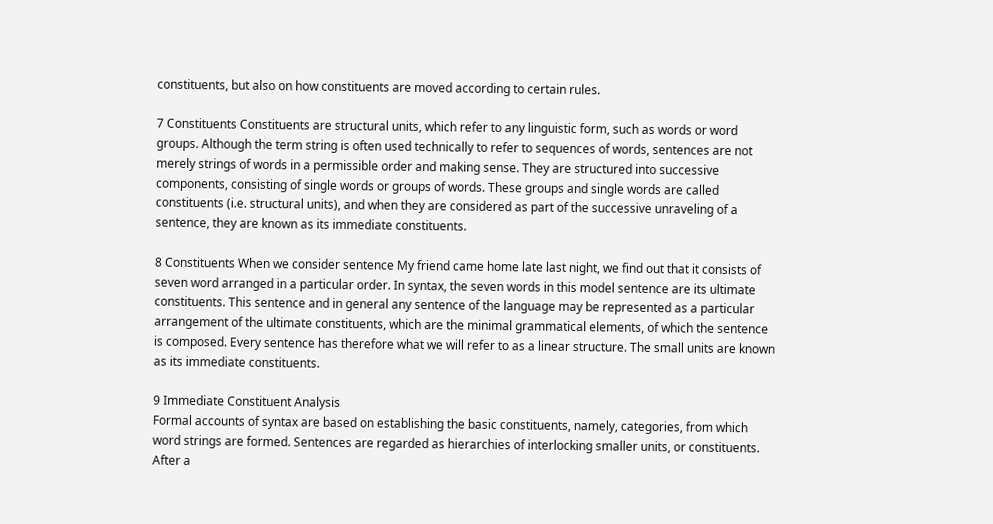constituents, but also on how constituents are moved according to certain rules.

7 Constituents Constituents are structural units, which refer to any linguistic form, such as words or word groups. Although the term string is often used technically to refer to sequences of words, sentences are not merely strings of words in a permissible order and making sense. They are structured into successive components, consisting of single words or groups of words. These groups and single words are called constituents (i.e. structural units), and when they are considered as part of the successive unraveling of a sentence, they are known as its immediate constituents.

8 Constituents When we consider sentence My friend came home late last night, we find out that it consists of seven word arranged in a particular order. In syntax, the seven words in this model sentence are its ultimate constituents. This sentence and in general any sentence of the language may be represented as a particular arrangement of the ultimate constituents, which are the minimal grammatical elements, of which the sentence is composed. Every sentence has therefore what we will refer to as a linear structure. The small units are known as its immediate constituents.

9 Immediate Constituent Analysis
Formal accounts of syntax are based on establishing the basic constituents, namely, categories, from which word strings are formed. Sentences are regarded as hierarchies of interlocking smaller units, or constituents. After a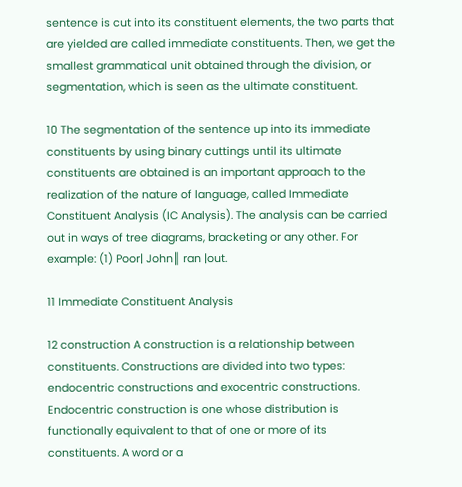sentence is cut into its constituent elements, the two parts that are yielded are called immediate constituents. Then, we get the smallest grammatical unit obtained through the division, or segmentation, which is seen as the ultimate constituent.

10 The segmentation of the sentence up into its immediate constituents by using binary cuttings until its ultimate constituents are obtained is an important approach to the realization of the nature of language, called Immediate Constituent Analysis (IC Analysis). The analysis can be carried out in ways of tree diagrams, bracketing or any other. For example: (1) Poor| John║ ran |out.

11 Immediate Constituent Analysis

12 construction A construction is a relationship between constituents. Constructions are divided into two types: endocentric constructions and exocentric constructions. Endocentric construction is one whose distribution is functionally equivalent to that of one or more of its constituents. A word or a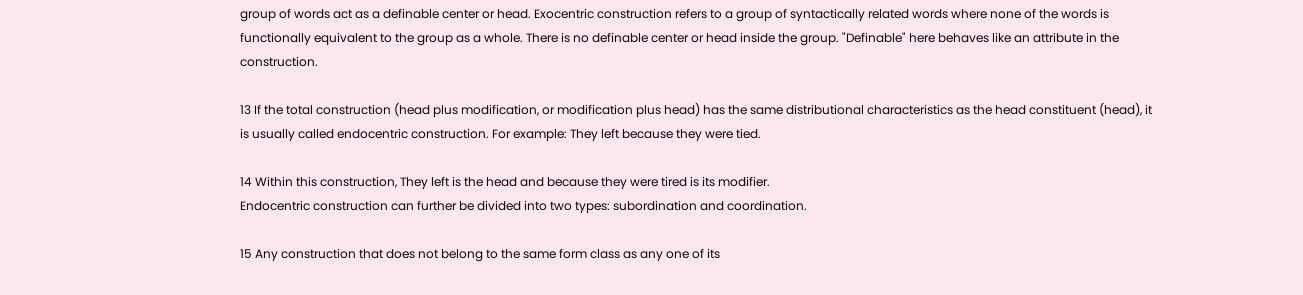group of words act as a definable center or head. Exocentric construction refers to a group of syntactically related words where none of the words is functionally equivalent to the group as a whole. There is no definable center or head inside the group. "Definable" here behaves like an attribute in the construction.

13 If the total construction (head plus modification, or modification plus head) has the same distributional characteristics as the head constituent (head), it is usually called endocentric construction. For example: They left because they were tied.

14 Within this construction, They left is the head and because they were tired is its modifier.
Endocentric construction can further be divided into two types: subordination and coordination.

15 Any construction that does not belong to the same form class as any one of its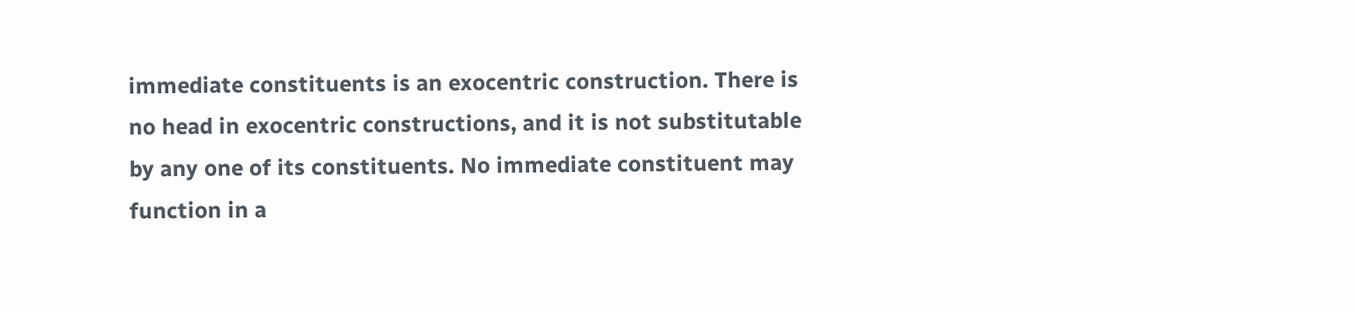immediate constituents is an exocentric construction. There is no head in exocentric constructions, and it is not substitutable by any one of its constituents. No immediate constituent may function in a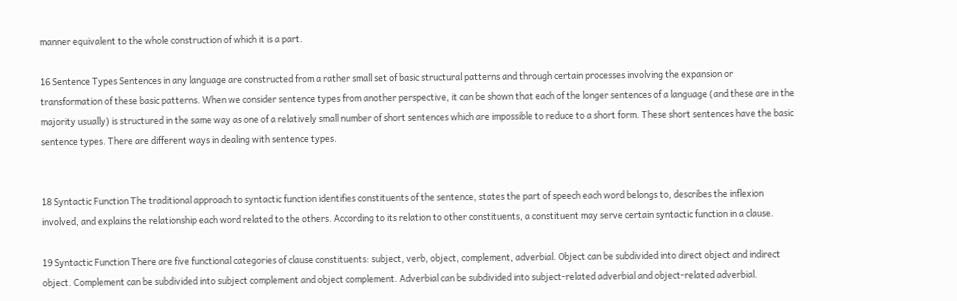manner equivalent to the whole construction of which it is a part.

16 Sentence Types Sentences in any language are constructed from a rather small set of basic structural patterns and through certain processes involving the expansion or transformation of these basic patterns. When we consider sentence types from another perspective, it can be shown that each of the longer sentences of a language (and these are in the majority usually) is structured in the same way as one of a relatively small number of short sentences which are impossible to reduce to a short form. These short sentences have the basic sentence types. There are different ways in dealing with sentence types.


18 Syntactic Function The traditional approach to syntactic function identifies constituents of the sentence, states the part of speech each word belongs to, describes the inflexion involved, and explains the relationship each word related to the others. According to its relation to other constituents, a constituent may serve certain syntactic function in a clause.

19 Syntactic Function There are five functional categories of clause constituents: subject, verb, object, complement, adverbial. Object can be subdivided into direct object and indirect object. Complement can be subdivided into subject complement and object complement. Adverbial can be subdivided into subject-related adverbial and object-related adverbial.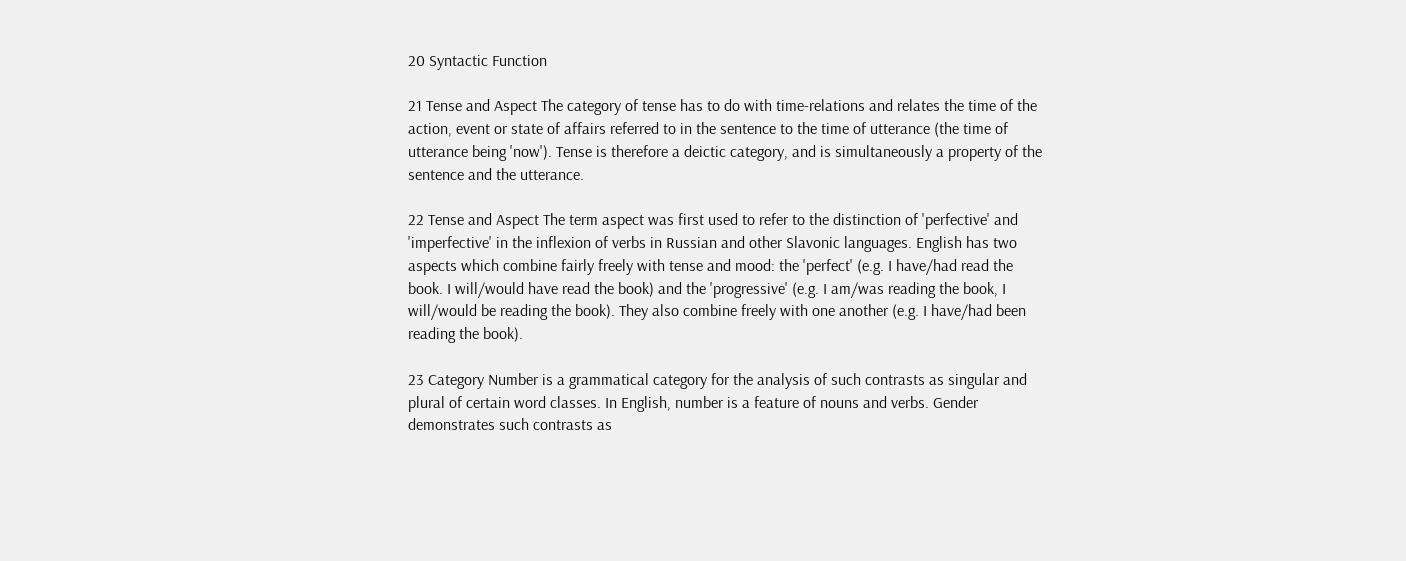20 Syntactic Function

21 Tense and Aspect The category of tense has to do with time-relations and relates the time of the action, event or state of affairs referred to in the sentence to the time of utterance (the time of utterance being 'now'). Tense is therefore a deictic category, and is simultaneously a property of the sentence and the utterance.

22 Tense and Aspect The term aspect was first used to refer to the distinction of 'perfective' and 'imperfective' in the inflexion of verbs in Russian and other Slavonic languages. English has two aspects which combine fairly freely with tense and mood: the 'perfect' (e.g. I have/had read the book. I will/would have read the book) and the 'progressive' (e.g. I am/was reading the book, I will/would be reading the book). They also combine freely with one another (e.g. I have/had been reading the book).

23 Category Number is a grammatical category for the analysis of such contrasts as singular and plural of certain word classes. In English, number is a feature of nouns and verbs. Gender demonstrates such contrasts as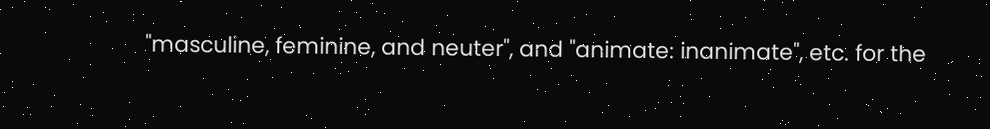"masculine, feminine, and neuter", and "animate: inanimate", etc. for the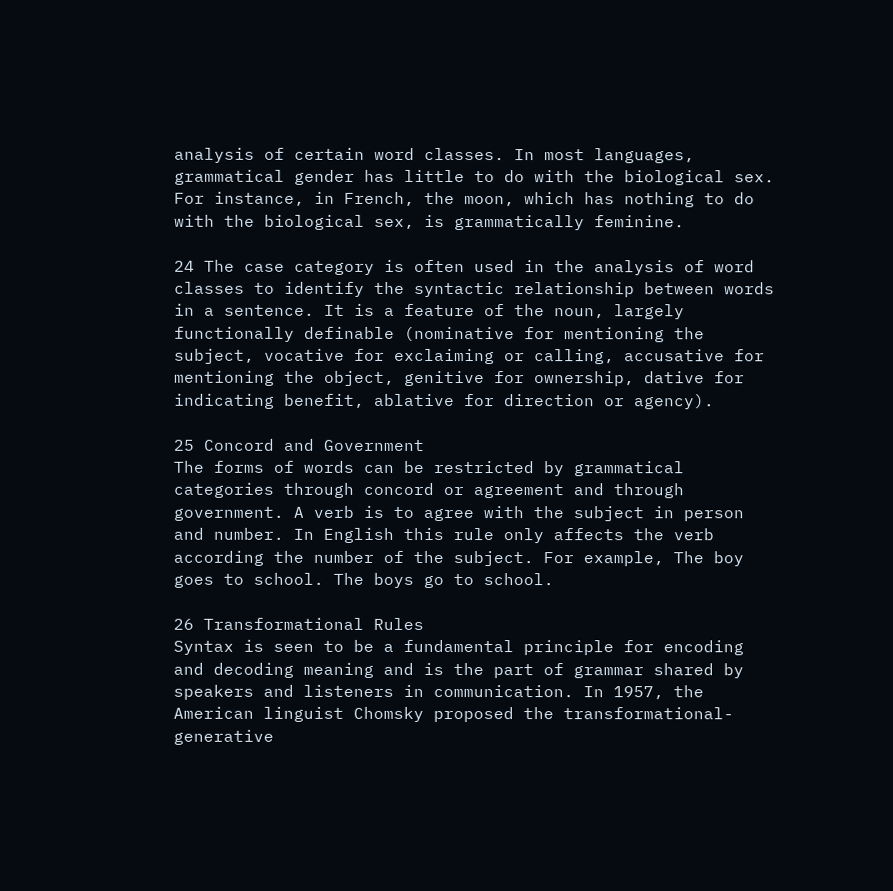analysis of certain word classes. In most languages, grammatical gender has little to do with the biological sex. For instance, in French, the moon, which has nothing to do with the biological sex, is grammatically feminine.

24 The case category is often used in the analysis of word classes to identify the syntactic relationship between words in a sentence. It is a feature of the noun, largely functionally definable (nominative for mentioning the subject, vocative for exclaiming or calling, accusative for mentioning the object, genitive for ownership, dative for indicating benefit, ablative for direction or agency).

25 Concord and Government
The forms of words can be restricted by grammatical categories through concord or agreement and through government. A verb is to agree with the subject in person and number. In English this rule only affects the verb according the number of the subject. For example, The boy goes to school. The boys go to school.

26 Transformational Rules
Syntax is seen to be a fundamental principle for encoding and decoding meaning and is the part of grammar shared by speakers and listeners in communication. In 1957, the American linguist Chomsky proposed the transformational-generative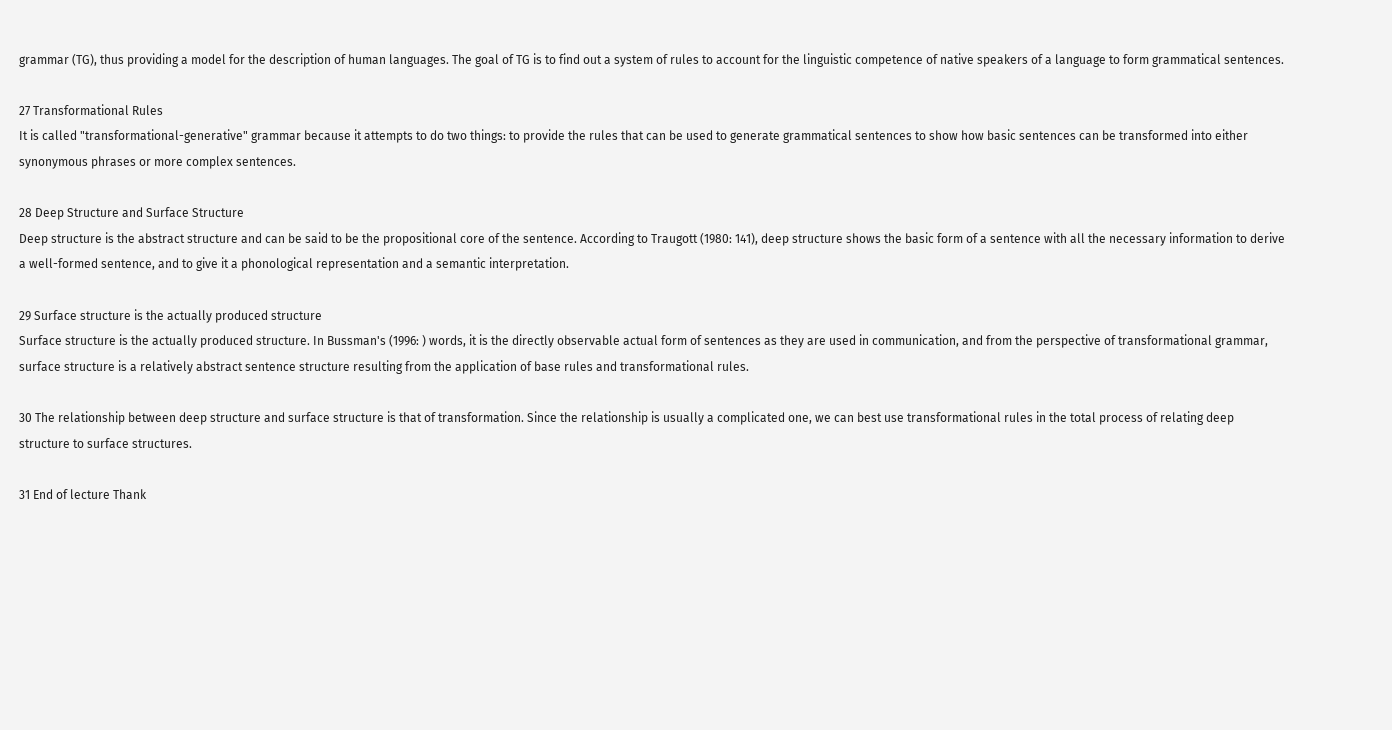grammar (TG), thus providing a model for the description of human languages. The goal of TG is to find out a system of rules to account for the linguistic competence of native speakers of a language to form grammatical sentences.

27 Transformational Rules
It is called "transformational-generative" grammar because it attempts to do two things: to provide the rules that can be used to generate grammatical sentences to show how basic sentences can be transformed into either synonymous phrases or more complex sentences.

28 Deep Structure and Surface Structure
Deep structure is the abstract structure and can be said to be the propositional core of the sentence. According to Traugott (1980: 141), deep structure shows the basic form of a sentence with all the necessary information to derive a well-formed sentence, and to give it a phonological representation and a semantic interpretation.

29 Surface structure is the actually produced structure
Surface structure is the actually produced structure. In Bussman's (1996: ) words, it is the directly observable actual form of sentences as they are used in communication, and from the perspective of transformational grammar, surface structure is a relatively abstract sentence structure resulting from the application of base rules and transformational rules.

30 The relationship between deep structure and surface structure is that of transformation. Since the relationship is usually a complicated one, we can best use transformational rules in the total process of relating deep structure to surface structures.

31 End of lecture Thank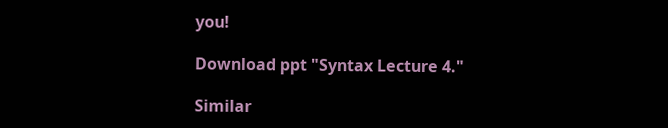you!

Download ppt "Syntax Lecture 4."

Similar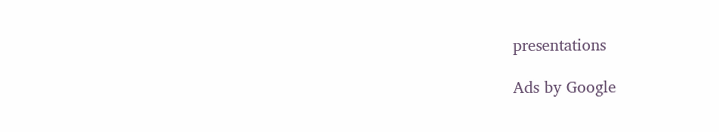presentations

Ads by Google